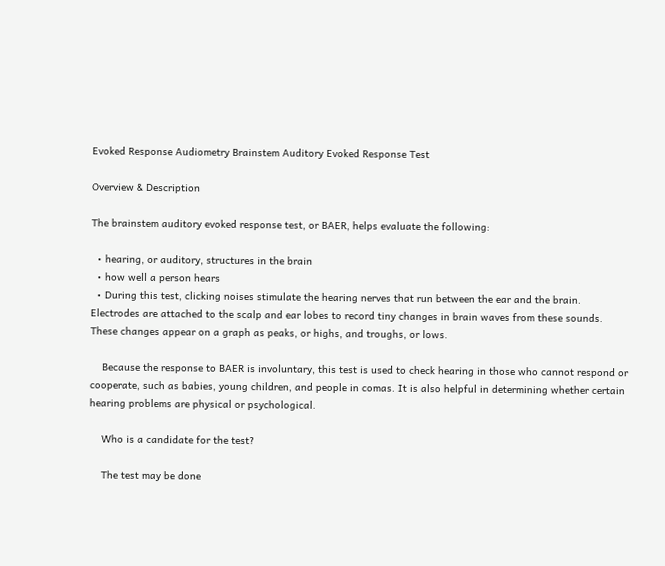Evoked Response Audiometry Brainstem Auditory Evoked Response Test

Overview & Description

The brainstem auditory evoked response test, or BAER, helps evaluate the following:

  • hearing, or auditory, structures in the brain
  • how well a person hears
  • During this test, clicking noises stimulate the hearing nerves that run between the ear and the brain. Electrodes are attached to the scalp and ear lobes to record tiny changes in brain waves from these sounds. These changes appear on a graph as peaks, or highs, and troughs, or lows.

    Because the response to BAER is involuntary, this test is used to check hearing in those who cannot respond or cooperate, such as babies, young children, and people in comas. It is also helpful in determining whether certain hearing problems are physical or psychological.

    Who is a candidate for the test?

    The test may be done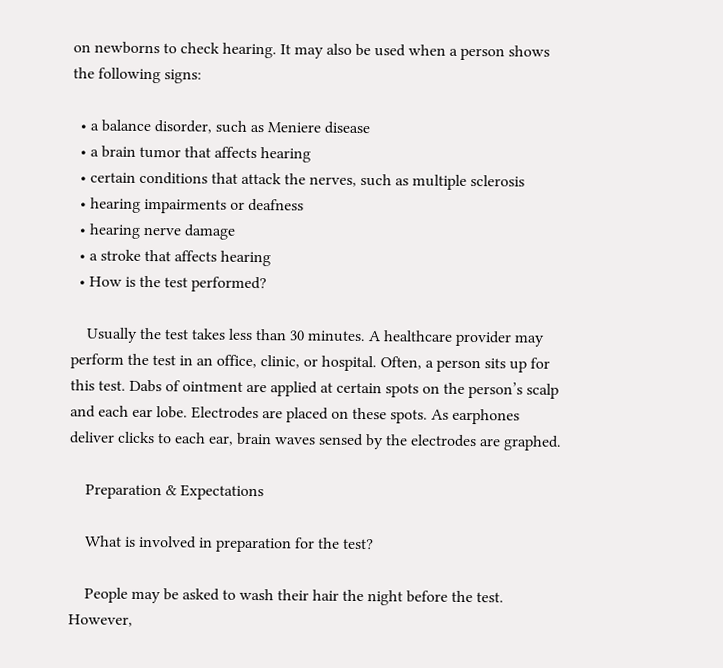on newborns to check hearing. It may also be used when a person shows the following signs:

  • a balance disorder, such as Meniere disease
  • a brain tumor that affects hearing
  • certain conditions that attack the nerves, such as multiple sclerosis
  • hearing impairments or deafness
  • hearing nerve damage
  • a stroke that affects hearing
  • How is the test performed?

    Usually the test takes less than 30 minutes. A healthcare provider may perform the test in an office, clinic, or hospital. Often, a person sits up for this test. Dabs of ointment are applied at certain spots on the person’s scalp and each ear lobe. Electrodes are placed on these spots. As earphones deliver clicks to each ear, brain waves sensed by the electrodes are graphed.

    Preparation & Expectations

    What is involved in preparation for the test?

    People may be asked to wash their hair the night before the test. However,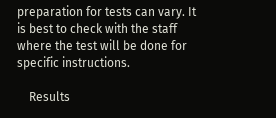preparation for tests can vary. It is best to check with the staff where the test will be done for specific instructions.

    Results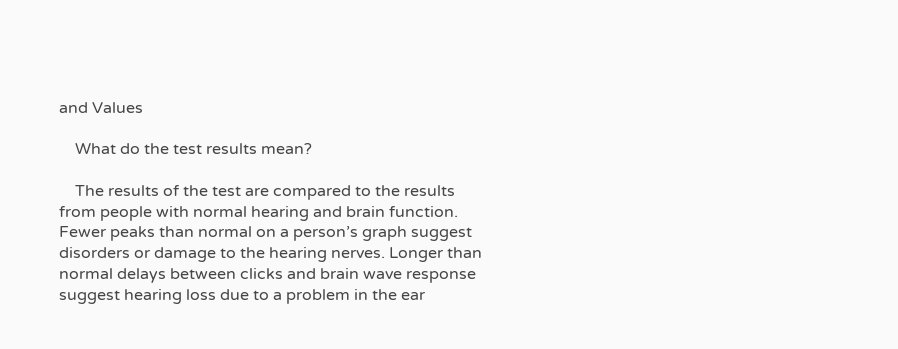and Values

    What do the test results mean?

    The results of the test are compared to the results from people with normal hearing and brain function. Fewer peaks than normal on a person’s graph suggest disorders or damage to the hearing nerves. Longer than normal delays between clicks and brain wave response suggest hearing loss due to a problem in the ear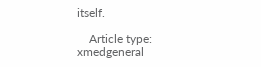itself.

    Article type: xmedgeneral